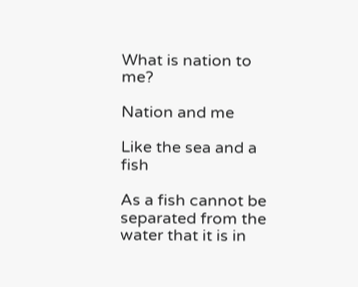What is nation to me?

Nation and me

Like the sea and a fish

As a fish cannot be separated from the water that it is in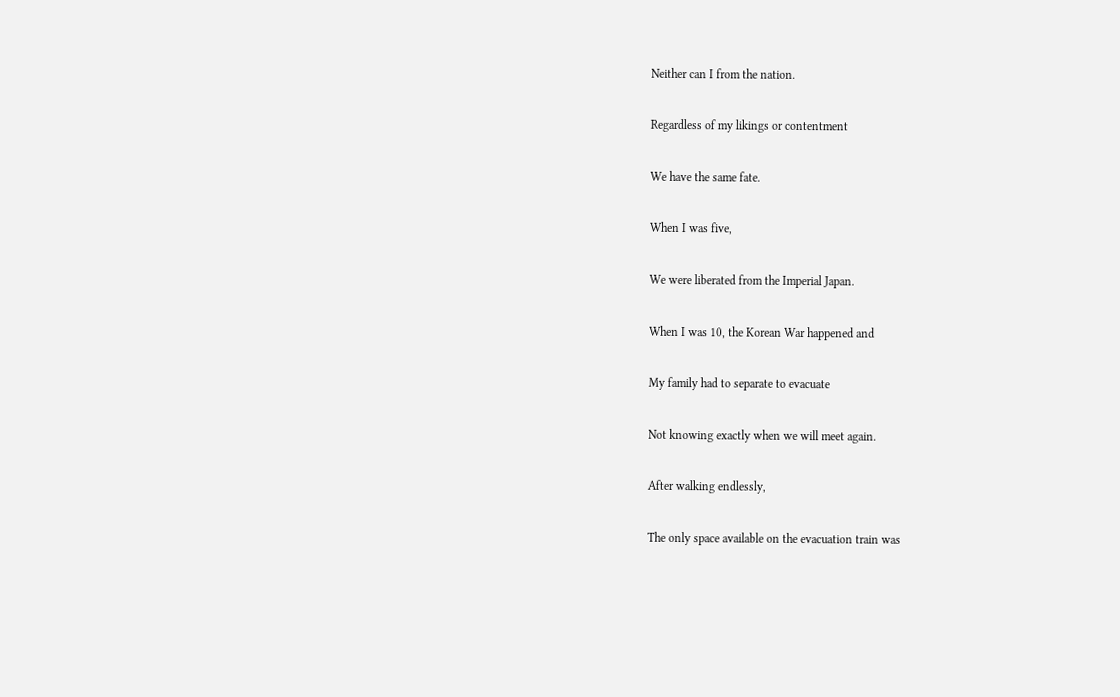Neither can I from the nation.

Regardless of my likings or contentment

We have the same fate.

When I was five,

We were liberated from the Imperial Japan.

When I was 10, the Korean War happened and

My family had to separate to evacuate

Not knowing exactly when we will meet again.

After walking endlessly,

The only space available on the evacuation train was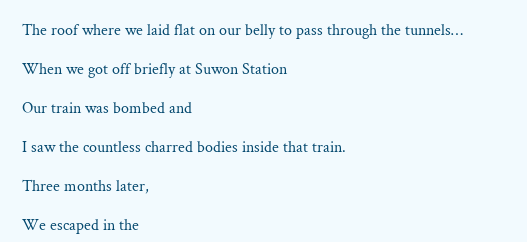The roof where we laid flat on our belly to pass through the tunnels…

When we got off briefly at Suwon Station

Our train was bombed and

I saw the countless charred bodies inside that train.

Three months later,

We escaped in the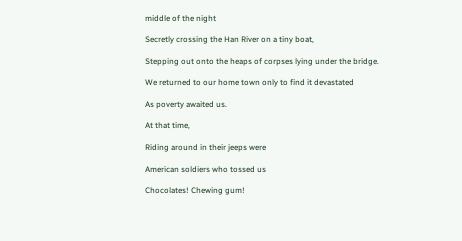middle of the night

Secretly crossing the Han River on a tiny boat,

Stepping out onto the heaps of corpses lying under the bridge.

We returned to our home town only to find it devastated

As poverty awaited us.

At that time,

Riding around in their jeeps were

American soldiers who tossed us

Chocolates! Chewing gum!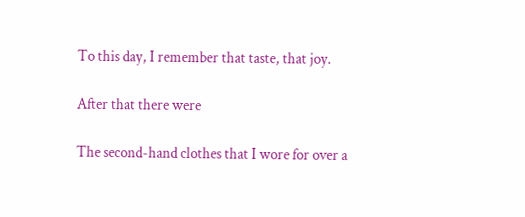To this day, I remember that taste, that joy.

After that there were

The second-hand clothes that I wore for over a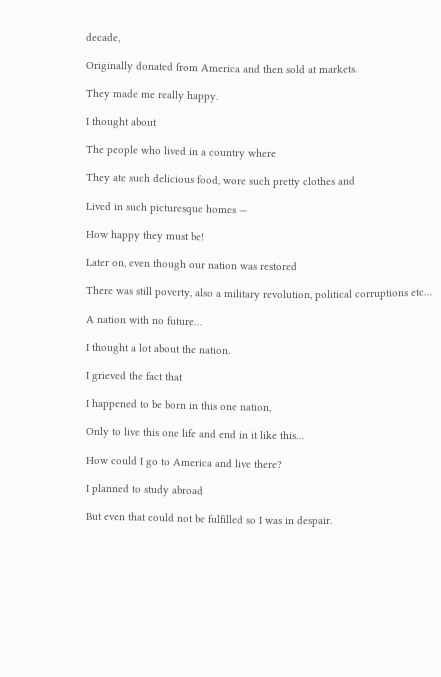decade,

Originally donated from America and then sold at markets.

They made me really happy.

I thought about

The people who lived in a country where

They ate such delicious food, wore such pretty clothes and

Lived in such picturesque homes —

How happy they must be!

Later on, even though our nation was restored

There was still poverty, also a military revolution, political corruptions etc…

A nation with no future…

I thought a lot about the nation.

I grieved the fact that

I happened to be born in this one nation,

Only to live this one life and end in it like this…

How could I go to America and live there?

I planned to study abroad

But even that could not be fulfilled so I was in despair.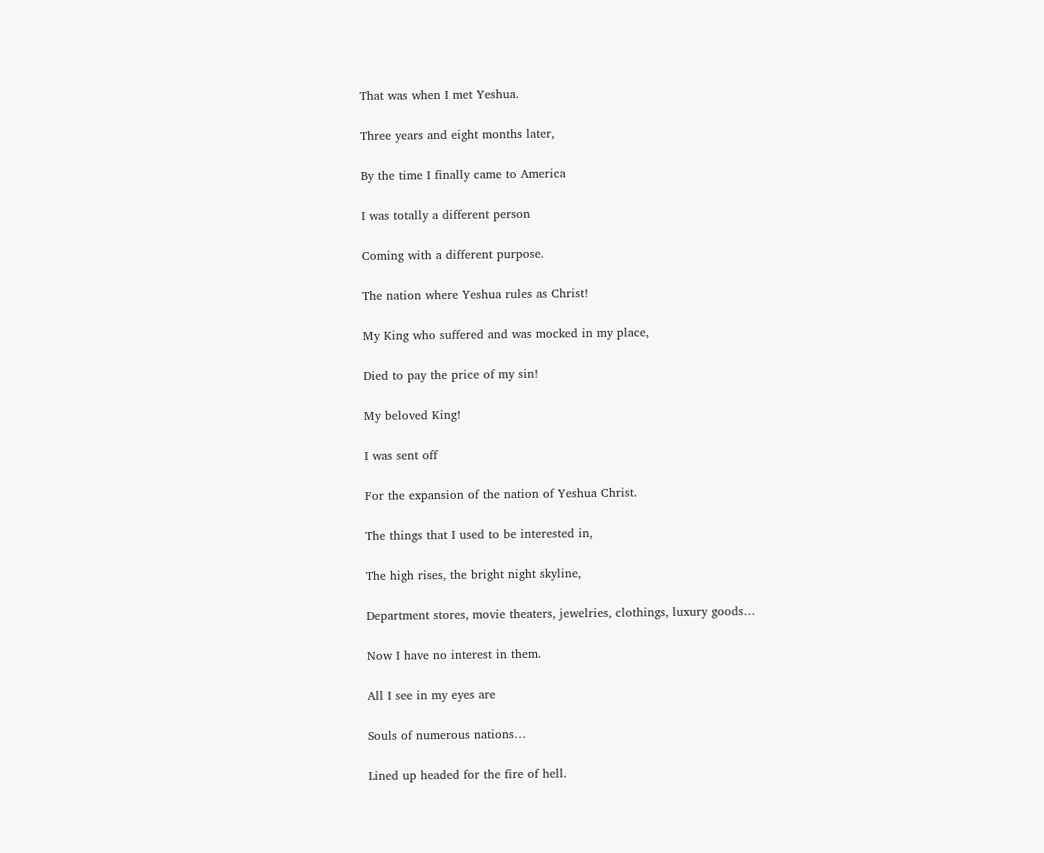That was when I met Yeshua.

Three years and eight months later,

By the time I finally came to America

I was totally a different person

Coming with a different purpose.

The nation where Yeshua rules as Christ!

My King who suffered and was mocked in my place,

Died to pay the price of my sin!

My beloved King!

I was sent off

For the expansion of the nation of Yeshua Christ.

The things that I used to be interested in,

The high rises, the bright night skyline,

Department stores, movie theaters, jewelries, clothings, luxury goods…

Now I have no interest in them.

All I see in my eyes are

Souls of numerous nations…

Lined up headed for the fire of hell.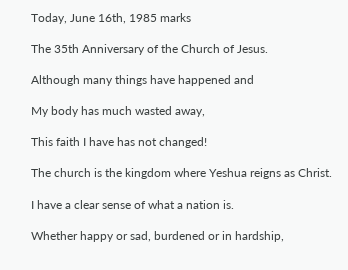Today, June 16th, 1985 marks

The 35th Anniversary of the Church of Jesus.

Although many things have happened and

My body has much wasted away,

This faith I have has not changed!

The church is the kingdom where Yeshua reigns as Christ.

I have a clear sense of what a nation is.

Whether happy or sad, burdened or in hardship,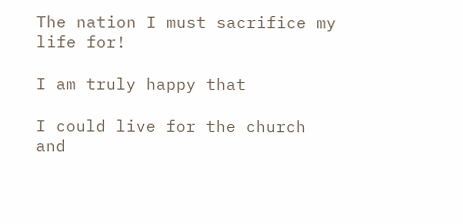The nation I must sacrifice my life for!

I am truly happy that

I could live for the church and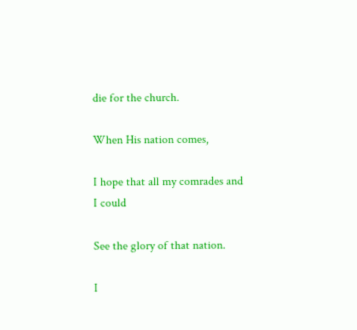die for the church.

When His nation comes,

I hope that all my comrades and I could

See the glory of that nation.

I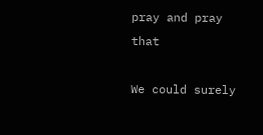pray and pray that

We could surely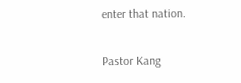enter that nation.

Pastor Kang